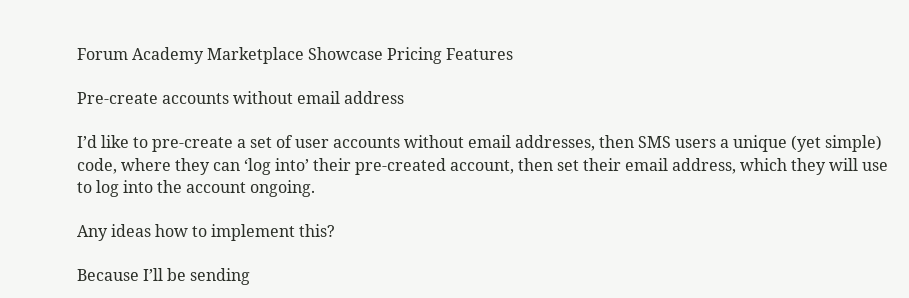Forum Academy Marketplace Showcase Pricing Features

Pre-create accounts without email address

I’d like to pre-create a set of user accounts without email addresses, then SMS users a unique (yet simple) code, where they can ‘log into’ their pre-created account, then set their email address, which they will use to log into the account ongoing.

Any ideas how to implement this?

Because I’ll be sending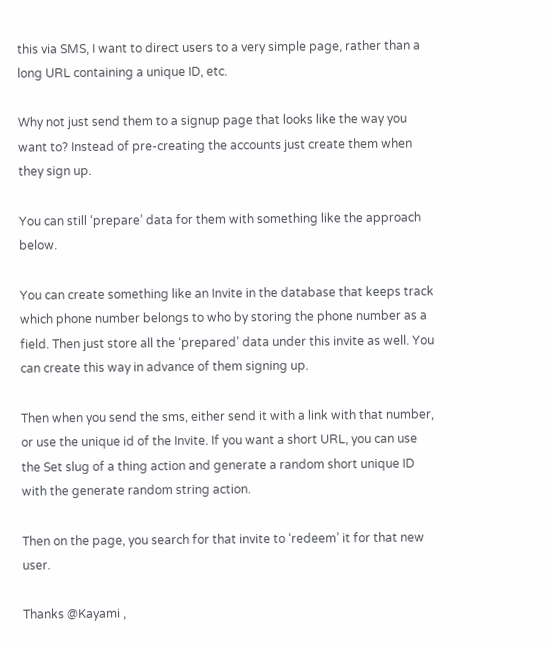this via SMS, I want to direct users to a very simple page, rather than a long URL containing a unique ID, etc.

Why not just send them to a signup page that looks like the way you want to? Instead of pre-creating the accounts just create them when they sign up.

You can still ‘prepare’ data for them with something like the approach below.

You can create something like an Invite in the database that keeps track which phone number belongs to who by storing the phone number as a field. Then just store all the ‘prepared’ data under this invite as well. You can create this way in advance of them signing up.

Then when you send the sms, either send it with a link with that number, or use the unique id of the Invite. If you want a short URL, you can use the Set slug of a thing action and generate a random short unique ID with the generate random string action.

Then on the page, you search for that invite to ‘redeem’ it for that new user.

Thanks @Kayami ,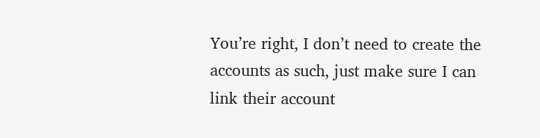You’re right, I don’t need to create the accounts as such, just make sure I can link their account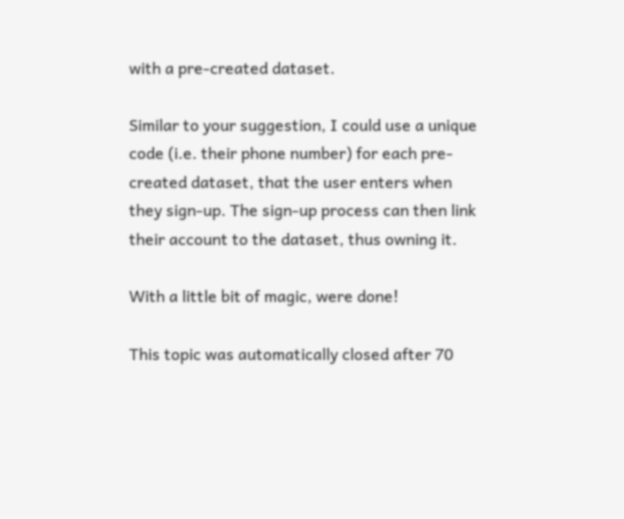with a pre-created dataset.

Similar to your suggestion, I could use a unique code (i.e. their phone number) for each pre-created dataset, that the user enters when they sign-up. The sign-up process can then link their account to the dataset, thus owning it.

With a little bit of magic, were done!

This topic was automatically closed after 70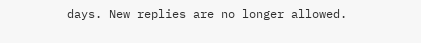days. New replies are no longer allowed.